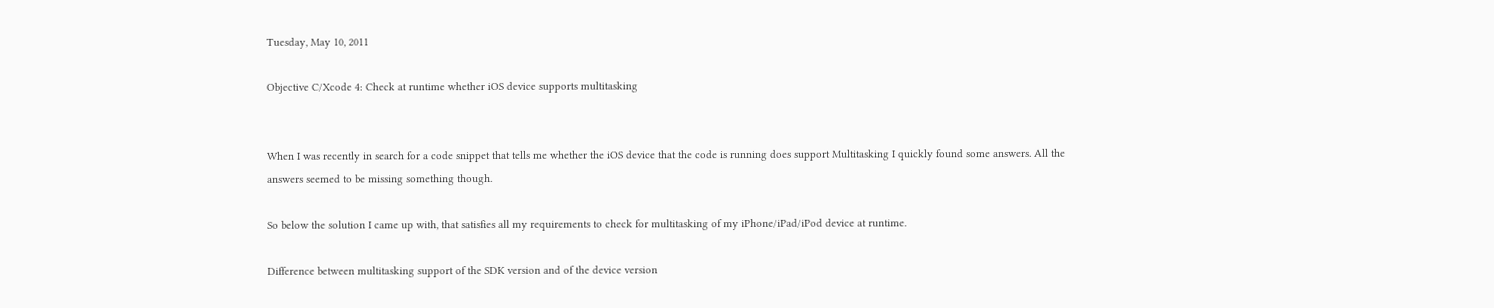Tuesday, May 10, 2011

Objective C/Xcode 4: Check at runtime whether iOS device supports multitasking


When I was recently in search for a code snippet that tells me whether the iOS device that the code is running does support Multitasking I quickly found some answers. All the answers seemed to be missing something though.

So below the solution I came up with, that satisfies all my requirements to check for multitasking of my iPhone/iPad/iPod device at runtime.

Difference between multitasking support of the SDK version and of the device version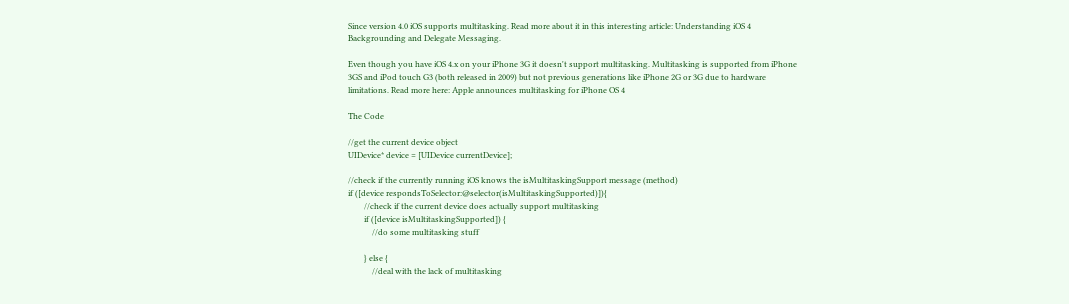Since version 4.0 iOS supports multitasking. Read more about it in this interesting article: Understanding iOS 4 Backgrounding and Delegate Messaging.

Even though you have iOS 4.x on your iPhone 3G it doesn't support multitasking. Multitasking is supported from iPhone 3GS and iPod touch G3 (both released in 2009) but not previous generations like iPhone 2G or 3G due to hardware limitations. Read more here: Apple announces multitasking for iPhone OS 4

The Code

//get the current device object
UIDevice* device = [UIDevice currentDevice];

//check if the currently running iOS knows the isMultitaskingSupport message (method)
if ([device respondsToSelector:@selector(isMultitaskingSupported)]){
        //check if the current device does actually support multitasking
        if ([device isMultitaskingSupported]) {
            //do some multitasking stuff

        } else {
            //deal with the lack of multitasking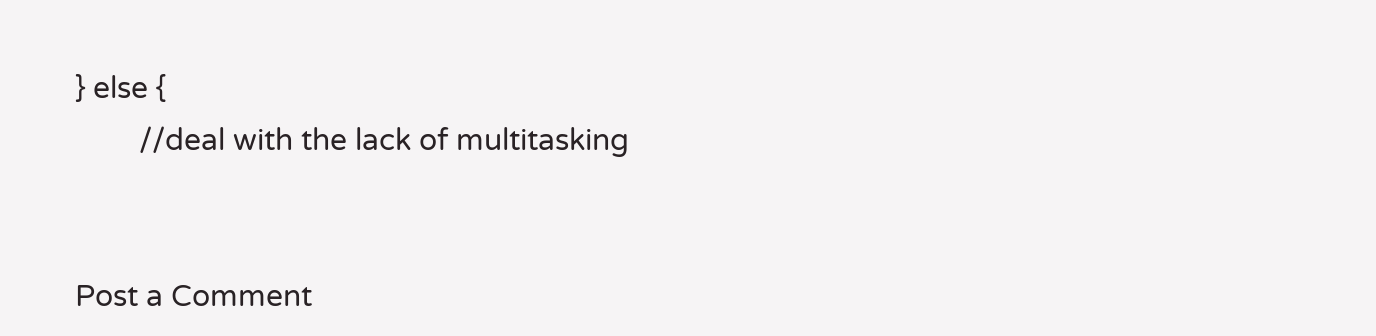} else {
        //deal with the lack of multitasking


Post a Comment